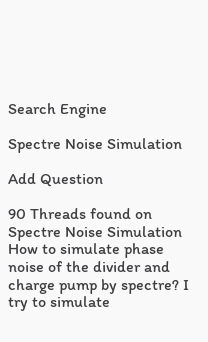Search Engine

Spectre Noise Simulation

Add Question

90 Threads found on Spectre Noise Simulation
How to simulate phase noise of the divider and charge pump by spectre? I try to simulate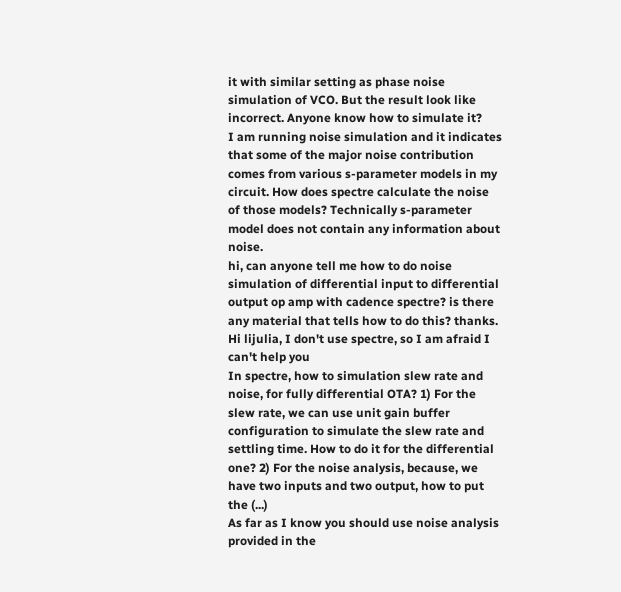it with similar setting as phase noise simulation of VCO. But the result look like incorrect. Anyone know how to simulate it?
I am running noise simulation and it indicates that some of the major noise contribution comes from various s-parameter models in my circuit. How does spectre calculate the noise of those models? Technically s-parameter model does not contain any information about noise.
hi, can anyone tell me how to do noise simulation of differential input to differential output op amp with cadence spectre? is there any material that tells how to do this? thanks.
Hi lijulia, I don't use spectre, so I am afraid I can't help you
In spectre, how to simulation slew rate and noise, for fully differential OTA? 1) For the slew rate, we can use unit gain buffer configuration to simulate the slew rate and settling time. How to do it for the differential one? 2) For the noise analysis, because, we have two inputs and two output, how to put the (...)
As far as I know you should use noise analysis provided in the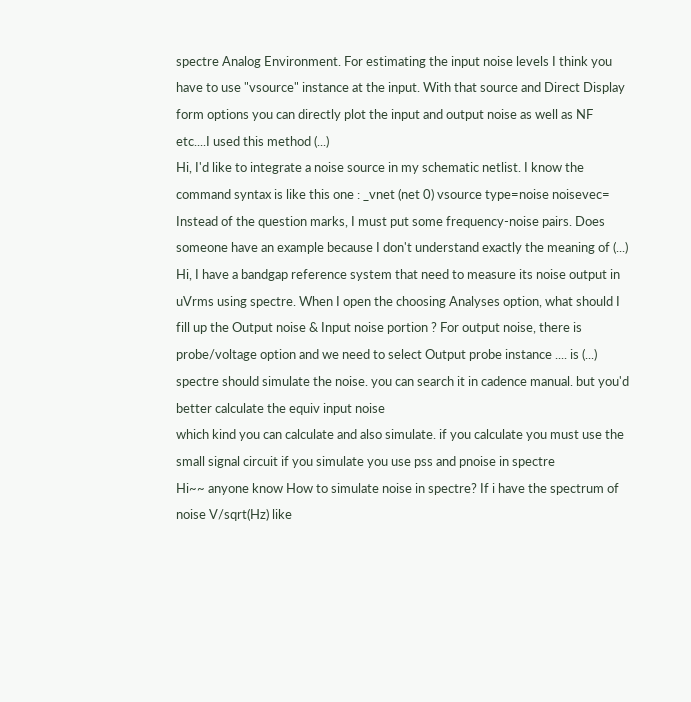spectre Analog Environment. For estimating the input noise levels I think you have to use "vsource" instance at the input. With that source and Direct Display form options you can directly plot the input and output noise as well as NF etc....I used this method (...)
Hi, I'd like to integrate a noise source in my schematic netlist. I know the command syntax is like this one : _vnet (net 0) vsource type=noise noisevec= Instead of the question marks, I must put some frequency-noise pairs. Does someone have an example because I don't understand exactly the meaning of (...)
Hi, I have a bandgap reference system that need to measure its noise output in uVrms using spectre. When I open the choosing Analyses option, what should I fill up the Output noise & Input noise portion ? For output noise, there is probe/voltage option and we need to select Output probe instance .... is (...)
spectre should simulate the noise. you can search it in cadence manual. but you'd better calculate the equiv input noise
which kind you can calculate and also simulate. if you calculate you must use the small signal circuit if you simulate you use pss and pnoise in spectre
Hi~~ anyone know How to simulate noise in spectre? If i have the spectrum of noise V/sqrt(Hz) like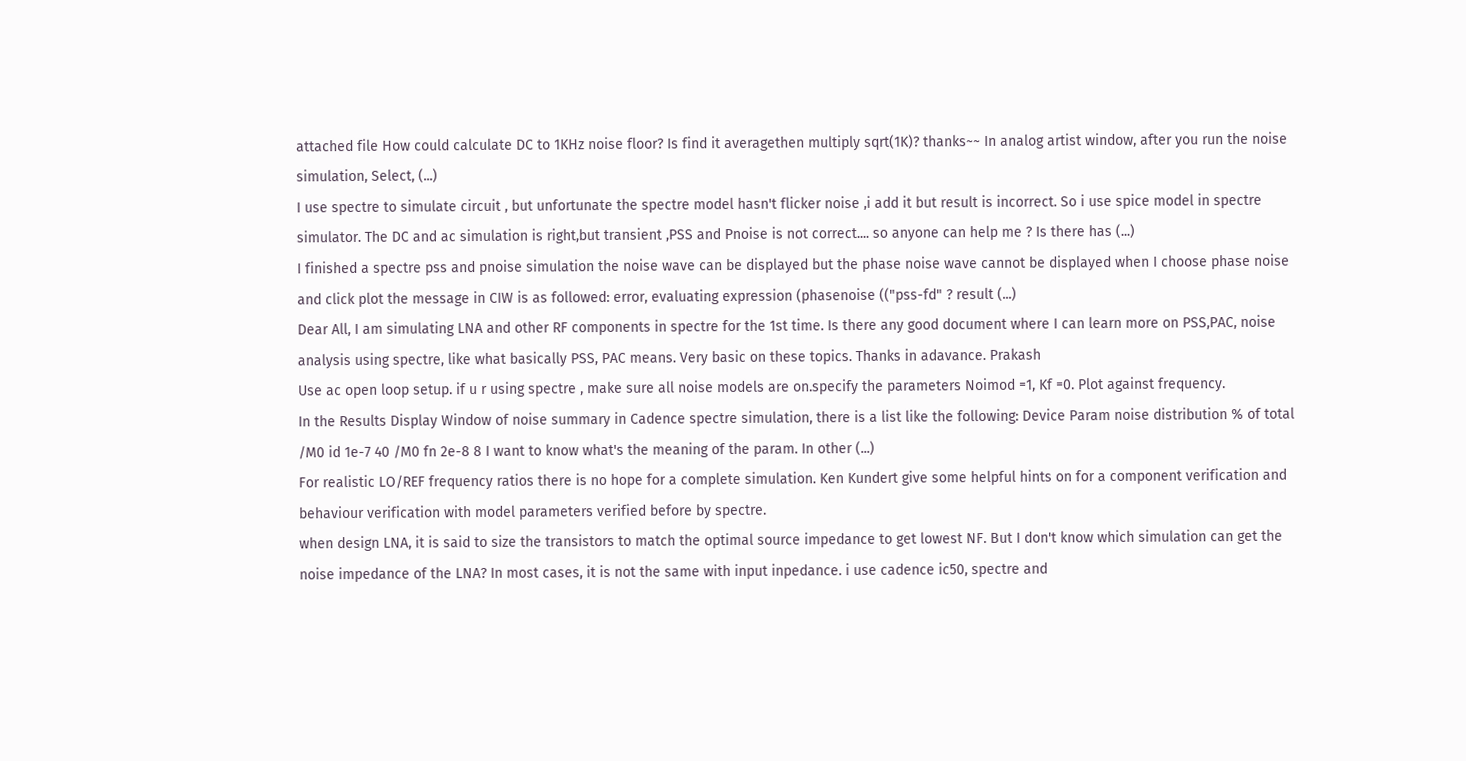attached file How could calculate DC to 1KHz noise floor? Is find it averagethen multiply sqrt(1K)? thanks~~ In analog artist window, after you run the noise simulation, Select, (...)
I use spectre to simulate circuit , but unfortunate the spectre model hasn't flicker noise ,i add it but result is incorrect. So i use spice model in spectre simulator. The DC and ac simulation is right,but transient ,PSS and Pnoise is not correct.... so anyone can help me ? Is there has (...)
I finished a spectre pss and pnoise simulation the noise wave can be displayed but the phase noise wave cannot be displayed when I choose phase noise and click plot the message in CIW is as followed: error, evaluating expression (phasenoise (("pss-fd" ? result (...)
Dear All, I am simulating LNA and other RF components in spectre for the 1st time. Is there any good document where I can learn more on PSS,PAC, noise analysis using spectre, like what basically PSS, PAC means. Very basic on these topics. Thanks in adavance. Prakash
Use ac open loop setup. if u r using spectre , make sure all noise models are on.specify the parameters Noimod =1, Kf =0. Plot against frequency.
In the Results Display Window of noise summary in Cadence spectre simulation, there is a list like the following: Device Param noise distribution % of total /M0 id 1e-7 40 /M0 fn 2e-8 8 I want to know what's the meaning of the param. In other (...)
For realistic LO/REF frequency ratios there is no hope for a complete simulation. Ken Kundert give some helpful hints on for a component verification and behaviour verification with model parameters verified before by spectre.
when design LNA, it is said to size the transistors to match the optimal source impedance to get lowest NF. But I don't know which simulation can get the noise impedance of the LNA? In most cases, it is not the same with input inpedance. i use cadence ic50, spectre and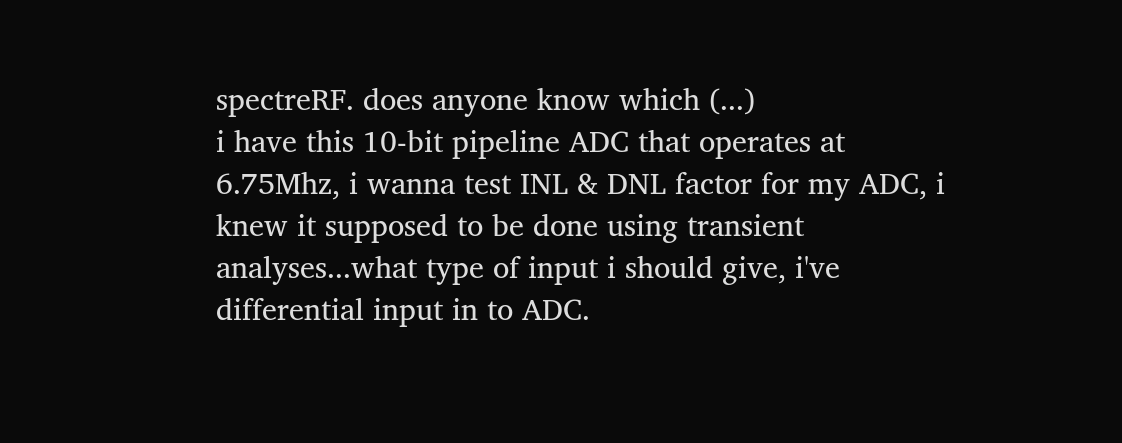spectreRF. does anyone know which (...)
i have this 10-bit pipeline ADC that operates at 6.75Mhz, i wanna test INL & DNL factor for my ADC, i knew it supposed to be done using transient analyses...what type of input i should give, i've differential input in to ADC.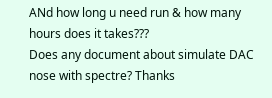ANd how long u need run & how many hours does it takes???
Does any document about simulate DAC nose with spectre? Thanks